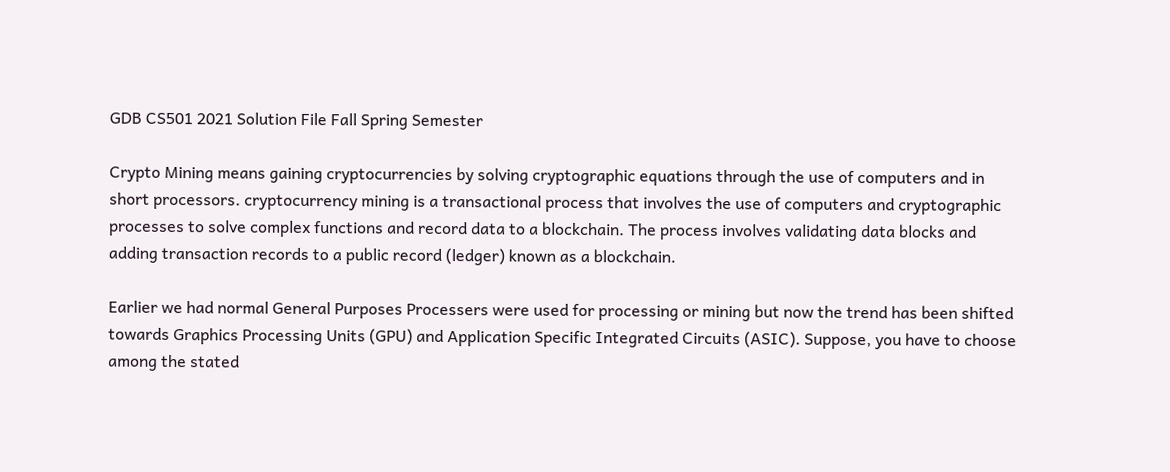GDB CS501 2021 Solution File Fall Spring Semester

Crypto Mining means gaining cryptocurrencies by solving cryptographic equations through the use of computers and in short processors. cryptocurrency mining is a transactional process that involves the use of computers and cryptographic processes to solve complex functions and record data to a blockchain. The process involves validating data blocks and adding transaction records to a public record (ledger) known as a blockchain.

Earlier we had normal General Purposes Processers were used for processing or mining but now the trend has been shifted towards Graphics Processing Units (GPU) and Application Specific Integrated Circuits (ASIC). Suppose, you have to choose among the stated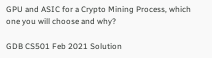GPU and ASIC for a Crypto Mining Process, which one you will choose and why?

GDB CS501 Feb 2021 Solution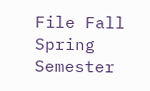File Fall Spring Semester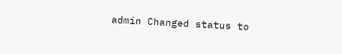admin Changed status to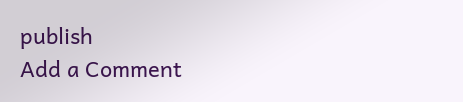publish
Add a Comment